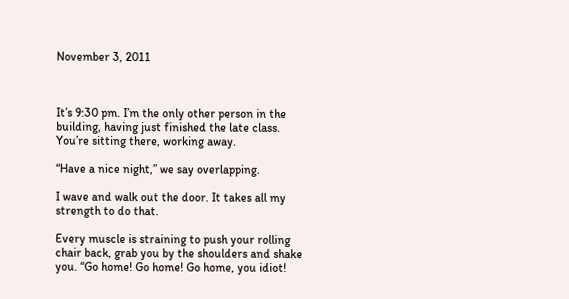November 3, 2011



It’s 9:30 pm. I’m the only other person in the building, having just finished the late class. You’re sitting there, working away.

“Have a nice night,” we say overlapping.

I wave and walk out the door. It takes all my strength to do that.

Every muscle is straining to push your rolling chair back, grab you by the shoulders and shake you. “Go home! Go home! Go home, you idiot!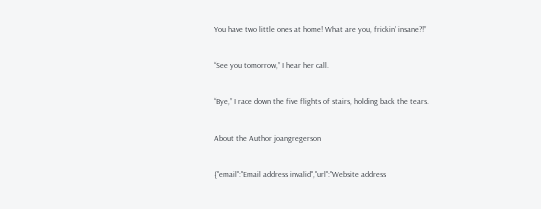You have two little ones at home! What are you, frickin’ insane?!”

“See you tomorrow,” I hear her call.

“Bye,” I race down the five flights of stairs, holding back the tears.

About the Author joangregerson

{"email":"Email address invalid","url":"Website address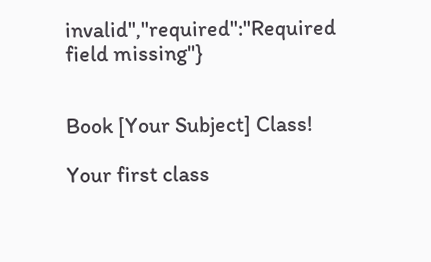invalid","required":"Required field missing"}


Book [Your Subject] Class!

Your first class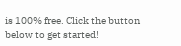is 100% free. Click the button below to get started!